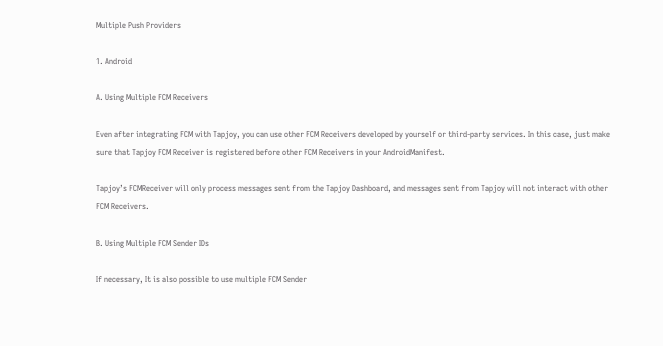Multiple Push Providers

1. Android

A. Using Multiple FCM Receivers

Even after integrating FCM with Tapjoy, you can use other FCM Receivers developed by yourself or third-party services. In this case, just make sure that Tapjoy FCM Receiver is registered before other FCM Receivers in your AndroidManifest.

Tapjoy’s FCMReceiver will only process messages sent from the Tapjoy Dashboard, and messages sent from Tapjoy will not interact with other FCM Receivers.

B. Using Multiple FCM Sender IDs

If necessary, It is also possible to use multiple FCM Sender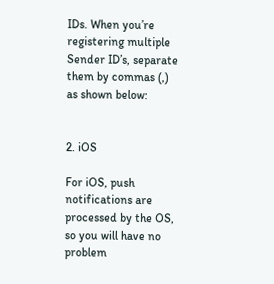IDs. When you’re registering multiple Sender ID’s, separate them by commas (,) as shown below:


2. iOS

For iOS, push notifications are processed by the OS, so you will have no problem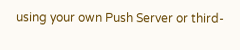using your own Push Server or third-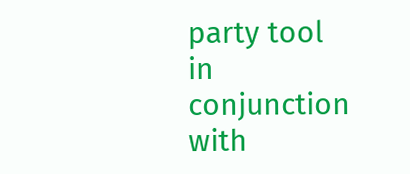party tool in conjunction with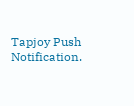Tapjoy Push Notification.